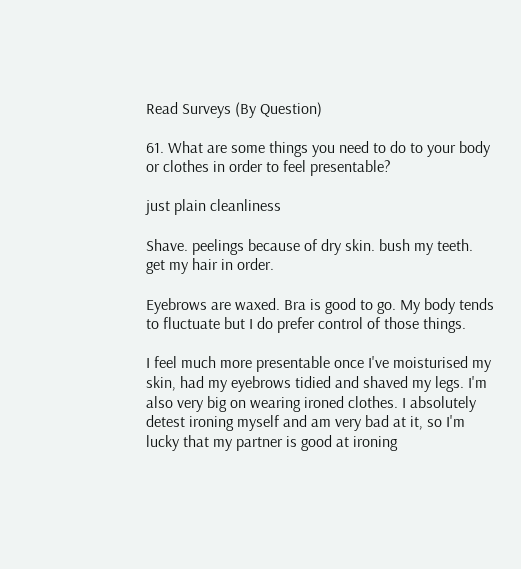Read Surveys (By Question)

61. What are some things you need to do to your body or clothes in order to feel presentable?

just plain cleanliness

Shave. peelings because of dry skin. bush my teeth. get my hair in order.

Eyebrows are waxed. Bra is good to go. My body tends to fluctuate but I do prefer control of those things.

I feel much more presentable once I've moisturised my skin, had my eyebrows tidied and shaved my legs. I'm also very big on wearing ironed clothes. I absolutely detest ironing myself and am very bad at it, so I'm lucky that my partner is good at ironing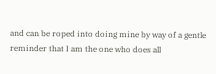and can be roped into doing mine by way of a gentle reminder that I am the one who does all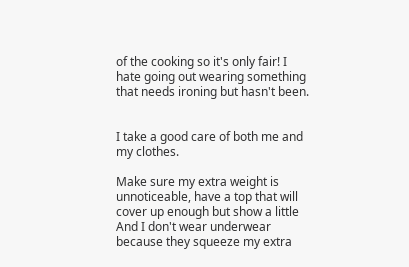of the cooking so it's only fair! I hate going out wearing something that needs ironing but hasn't been.


I take a good care of both me and my clothes.

Make sure my extra weight is unnoticeable, have a top that will cover up enough but show a little And I don't wear underwear because they squeeze my extra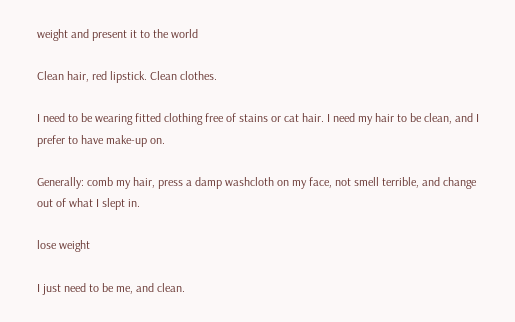weight and present it to the world

Clean hair, red lipstick. Clean clothes.

I need to be wearing fitted clothing free of stains or cat hair. I need my hair to be clean, and I prefer to have make-up on.

Generally: comb my hair, press a damp washcloth on my face, not smell terrible, and change out of what I slept in.

lose weight

I just need to be me, and clean.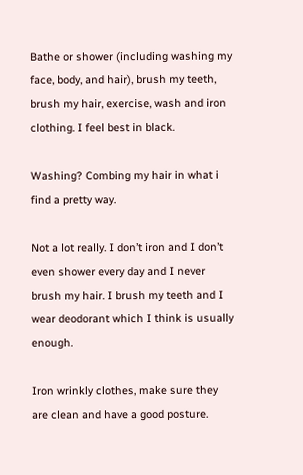Bathe or shower (including washing my face, body, and hair), brush my teeth, brush my hair, exercise, wash and iron clothing. I feel best in black.

Washing? Combing my hair in what i find a pretty way.

Not a lot really. I don’t iron and I don’t even shower every day and I never brush my hair. I brush my teeth and I wear deodorant which I think is usually enough.

Iron wrinkly clothes, make sure they are clean and have a good posture.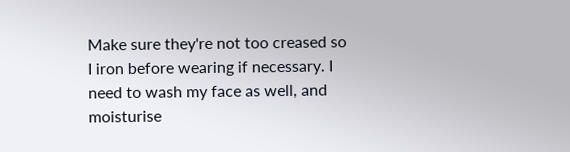Make sure they're not too creased so I iron before wearing if necessary. I need to wash my face as well, and moisturise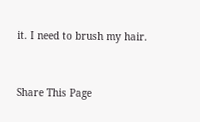it. I need to brush my hair.


Share This Page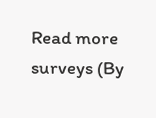Read more surveys (By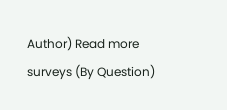Author) Read more surveys (By Question)